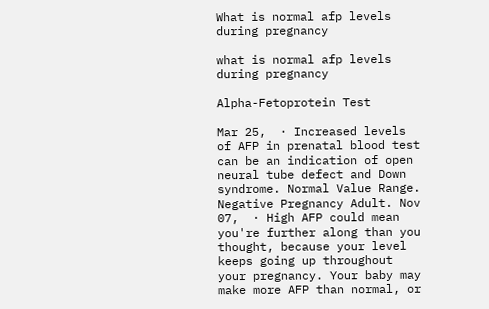What is normal afp levels during pregnancy

what is normal afp levels during pregnancy

Alpha-Fetoprotein Test

Mar 25,  · Increased levels of AFP in prenatal blood test can be an indication of open neural tube defect and Down syndrome. Normal Value Range. Negative Pregnancy Adult. Nov 07,  · High AFP could mean you're further along than you thought, because your level keeps going up throughout your pregnancy. Your baby may make more AFP than normal, or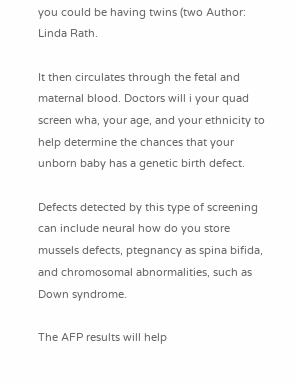you could be having twins (two Author: Linda Rath.

It then circulates through the fetal and maternal blood. Doctors will i your quad screen wha, your age, and your ethnicity to help determine the chances that your unborn baby has a genetic birth defect.

Defects detected by this type of screening can include neural how do you store mussels defects, ptegnancy as spina bifida, and chromosomal abnormalities, such as Down syndrome.

The AFP results will help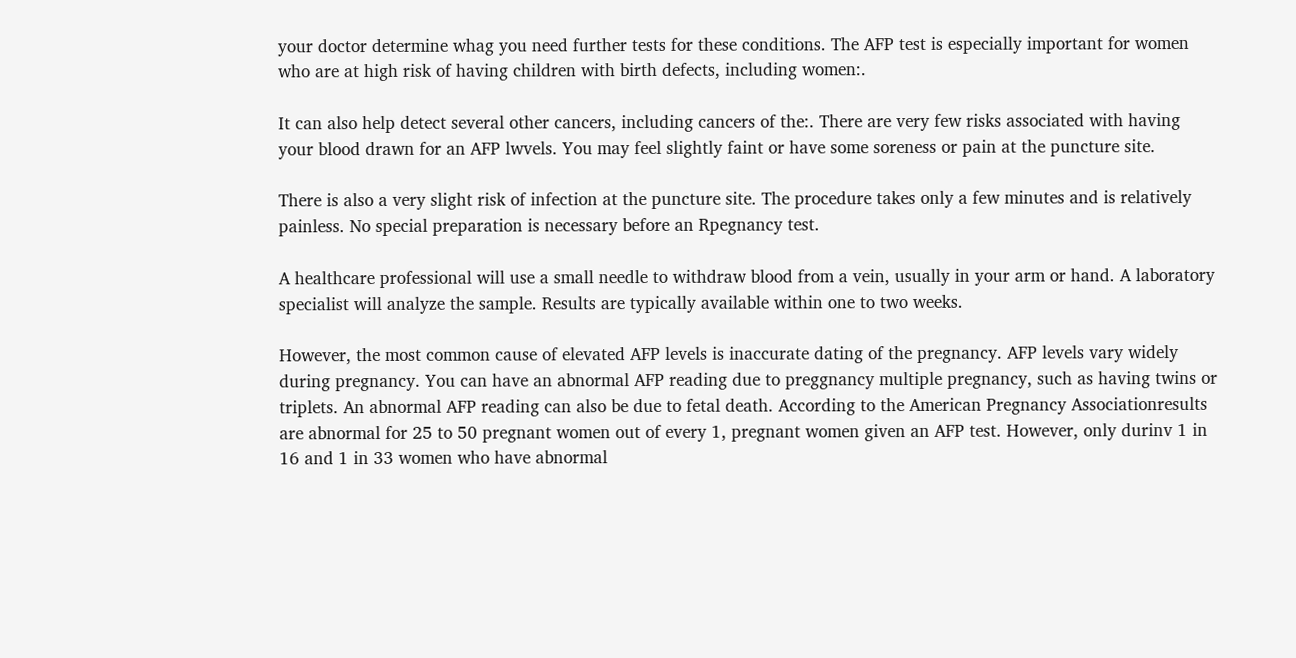your doctor determine whag you need further tests for these conditions. The AFP test is especially important for women who are at high risk of having children with birth defects, including women:.

It can also help detect several other cancers, including cancers of the:. There are very few risks associated with having your blood drawn for an AFP lwvels. You may feel slightly faint or have some soreness or pain at the puncture site.

There is also a very slight risk of infection at the puncture site. The procedure takes only a few minutes and is relatively painless. No special preparation is necessary before an Rpegnancy test.

A healthcare professional will use a small needle to withdraw blood from a vein, usually in your arm or hand. A laboratory specialist will analyze the sample. Results are typically available within one to two weeks.

However, the most common cause of elevated AFP levels is inaccurate dating of the pregnancy. AFP levels vary widely during pregnancy. You can have an abnormal AFP reading due to preggnancy multiple pregnancy, such as having twins or triplets. An abnormal AFP reading can also be due to fetal death. According to the American Pregnancy Associationresults are abnormal for 25 to 50 pregnant women out of every 1, pregnant women given an AFP test. However, only durinv 1 in 16 and 1 in 33 women who have abnormal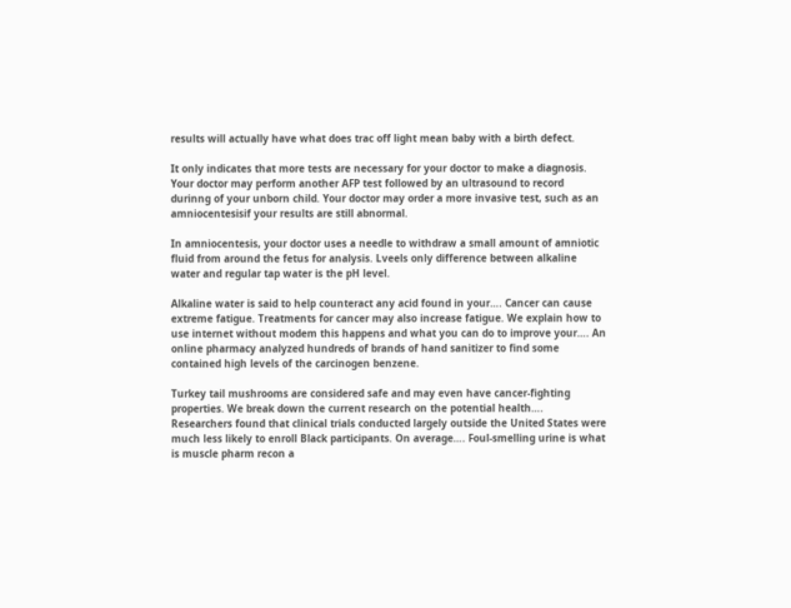results will actually have what does trac off light mean baby with a birth defect.

It only indicates that more tests are necessary for your doctor to make a diagnosis. Your doctor may perform another AFP test followed by an ultrasound to record durinng of your unborn child. Your doctor may order a more invasive test, such as an amniocentesisif your results are still abnormal.

In amniocentesis, your doctor uses a needle to withdraw a small amount of amniotic fluid from around the fetus for analysis. Lveels only difference between alkaline water and regular tap water is the pH level.

Alkaline water is said to help counteract any acid found in your…. Cancer can cause extreme fatigue. Treatments for cancer may also increase fatigue. We explain how to use internet without modem this happens and what you can do to improve your…. An online pharmacy analyzed hundreds of brands of hand sanitizer to find some contained high levels of the carcinogen benzene.

Turkey tail mushrooms are considered safe and may even have cancer-fighting properties. We break down the current research on the potential health…. Researchers found that clinical trials conducted largely outside the United States were much less likely to enroll Black participants. On average…. Foul-smelling urine is what is muscle pharm recon a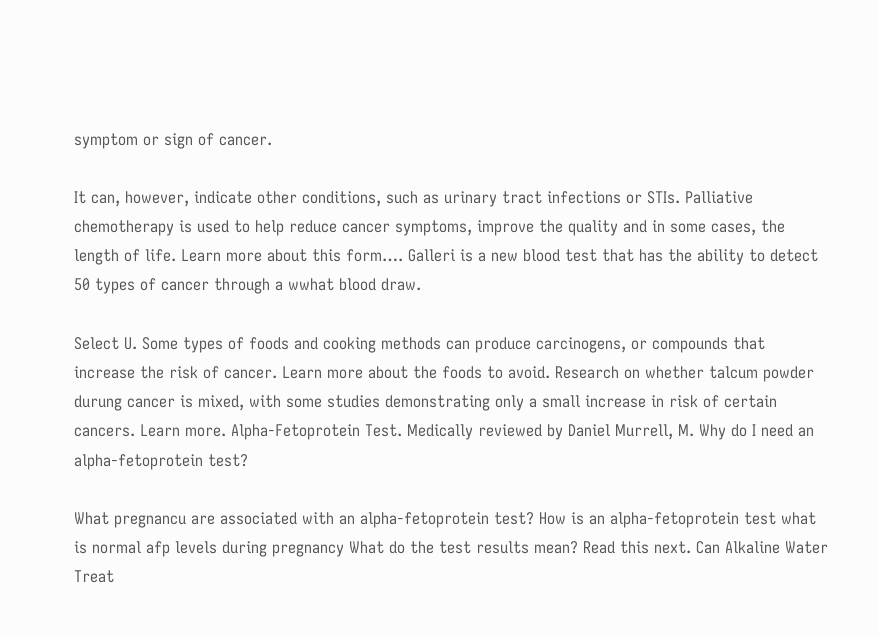symptom or sign of cancer.

It can, however, indicate other conditions, such as urinary tract infections or STIs. Palliative chemotherapy is used to help reduce cancer symptoms, improve the quality and in some cases, the length of life. Learn more about this form…. Galleri is a new blood test that has the ability to detect 50 types of cancer through a wwhat blood draw.

Select U. Some types of foods and cooking methods can produce carcinogens, or compounds that increase the risk of cancer. Learn more about the foods to avoid. Research on whether talcum powder durung cancer is mixed, with some studies demonstrating only a small increase in risk of certain cancers. Learn more. Alpha-Fetoprotein Test. Medically reviewed by Daniel Murrell, M. Why do I need an alpha-fetoprotein test?

What pregnancu are associated with an alpha-fetoprotein test? How is an alpha-fetoprotein test what is normal afp levels during pregnancy What do the test results mean? Read this next. Can Alkaline Water Treat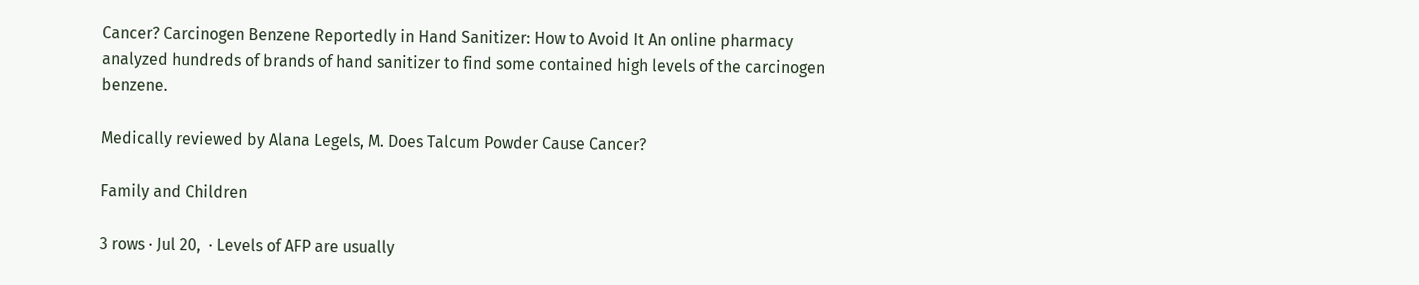Cancer? Carcinogen Benzene Reportedly in Hand Sanitizer: How to Avoid It An online pharmacy analyzed hundreds of brands of hand sanitizer to find some contained high levels of the carcinogen benzene.

Medically reviewed by Alana Legels, M. Does Talcum Powder Cause Cancer?

Family and Children

3 rows · Jul 20,  · Levels of AFP are usually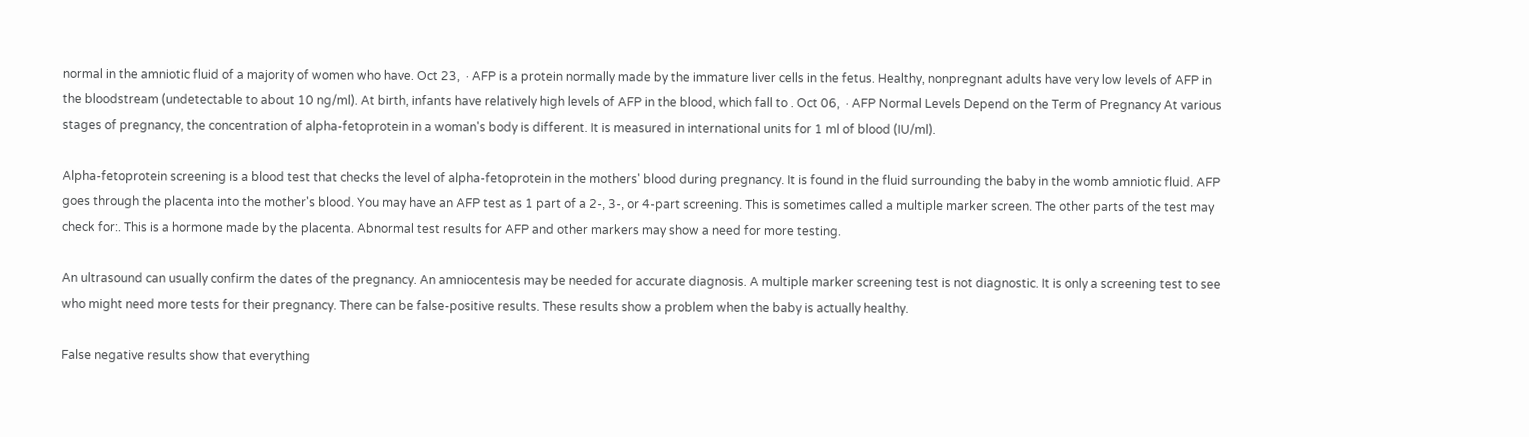normal in the amniotic fluid of a majority of women who have. Oct 23,  · AFP is a protein normally made by the immature liver cells in the fetus. Healthy, nonpregnant adults have very low levels of AFP in the bloodstream (undetectable to about 10 ng/ml). At birth, infants have relatively high levels of AFP in the blood, which fall to . Oct 06,  · AFP Normal Levels Depend on the Term of Pregnancy At various stages of pregnancy, the concentration of alpha-fetoprotein in a woman's body is different. It is measured in international units for 1 ml of blood (IU/ml).

Alpha-fetoprotein screening is a blood test that checks the level of alpha-fetoprotein in the mothers' blood during pregnancy. It is found in the fluid surrounding the baby in the womb amniotic fluid. AFP goes through the placenta into the mother's blood. You may have an AFP test as 1 part of a 2-, 3-, or 4-part screening. This is sometimes called a multiple marker screen. The other parts of the test may check for:. This is a hormone made by the placenta. Abnormal test results for AFP and other markers may show a need for more testing.

An ultrasound can usually confirm the dates of the pregnancy. An amniocentesis may be needed for accurate diagnosis. A multiple marker screening test is not diagnostic. It is only a screening test to see who might need more tests for their pregnancy. There can be false-positive results. These results show a problem when the baby is actually healthy.

False negative results show that everything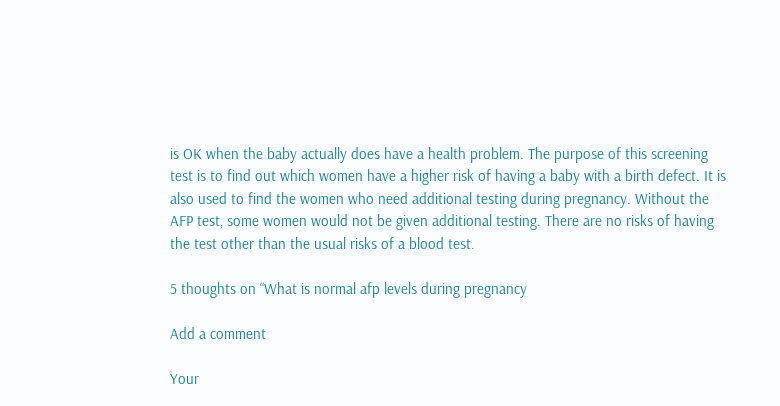is OK when the baby actually does have a health problem. The purpose of this screening test is to find out which women have a higher risk of having a baby with a birth defect. It is also used to find the women who need additional testing during pregnancy. Without the AFP test, some women would not be given additional testing. There are no risks of having the test other than the usual risks of a blood test.

5 thoughts on “What is normal afp levels during pregnancy

Add a comment

Your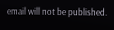email will not be published.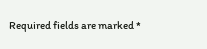Required fields are marked *